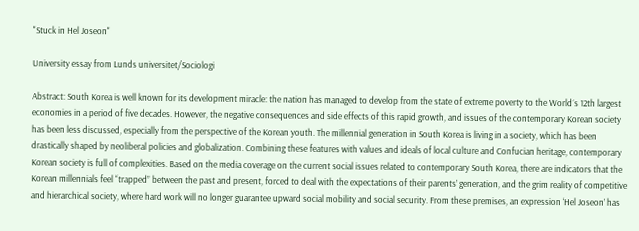"Stuck in Hel Joseon"

University essay from Lunds universitet/Sociologi

Abstract: South Korea is well known for its development miracle: the nation has managed to develop from the state of extreme poverty to the World´s 12th largest economies in a period of five decades. However, the negative consequences and side effects of this rapid growth, and issues of the contemporary Korean society has been less discussed, especially from the perspective of the Korean youth. The millennial generation in South Korea is living in a society, which has been drastically shaped by neoliberal policies and globalization. Combining these features with values and ideals of local culture and Confucian heritage, contemporary Korean society is full of complexities. Based on the media coverage on the current social issues related to contemporary South Korea, there are indicators that the Korean millennials feel “trapped” between the past and present, forced to deal with the expectations of their parents’ generation, and the grim reality of competitive and hierarchical society, where hard work will no longer guarantee upward social mobility and social security. From these premises, an expression ‘Hel Joseon’ has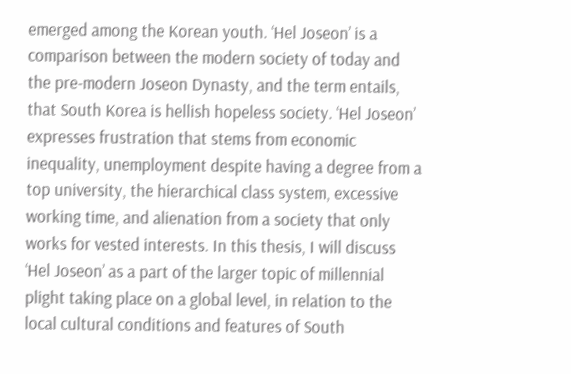emerged among the Korean youth. ‘Hel Joseon’ is a comparison between the modern society of today and the pre-modern Joseon Dynasty, and the term entails, that South Korea is hellish hopeless society. ‘Hel Joseon’ expresses frustration that stems from economic inequality, unemployment despite having a degree from a top university, the hierarchical class system, excessive working time, and alienation from a society that only works for vested interests. In this thesis, I will discuss ‘Hel Joseon’ as a part of the larger topic of millennial plight taking place on a global level, in relation to the local cultural conditions and features of South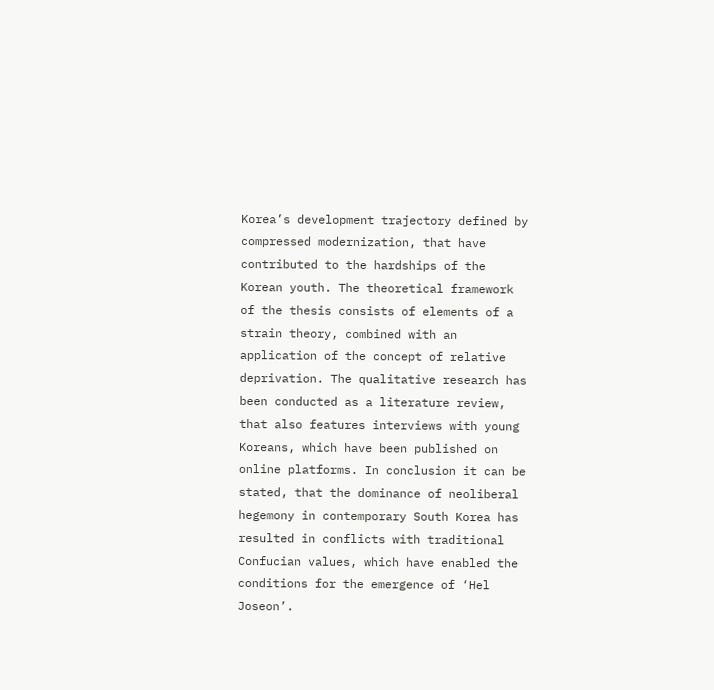Korea’s development trajectory defined by compressed modernization, that have contributed to the hardships of the Korean youth. The theoretical framework of the thesis consists of elements of a strain theory, combined with an application of the concept of relative deprivation. The qualitative research has been conducted as a literature review, that also features interviews with young Koreans, which have been published on online platforms. In conclusion it can be stated, that the dominance of neoliberal hegemony in contemporary South Korea has resulted in conflicts with traditional Confucian values, which have enabled the conditions for the emergence of ‘Hel Joseon’.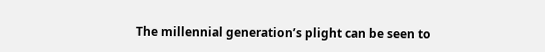The millennial generation’s plight can be seen to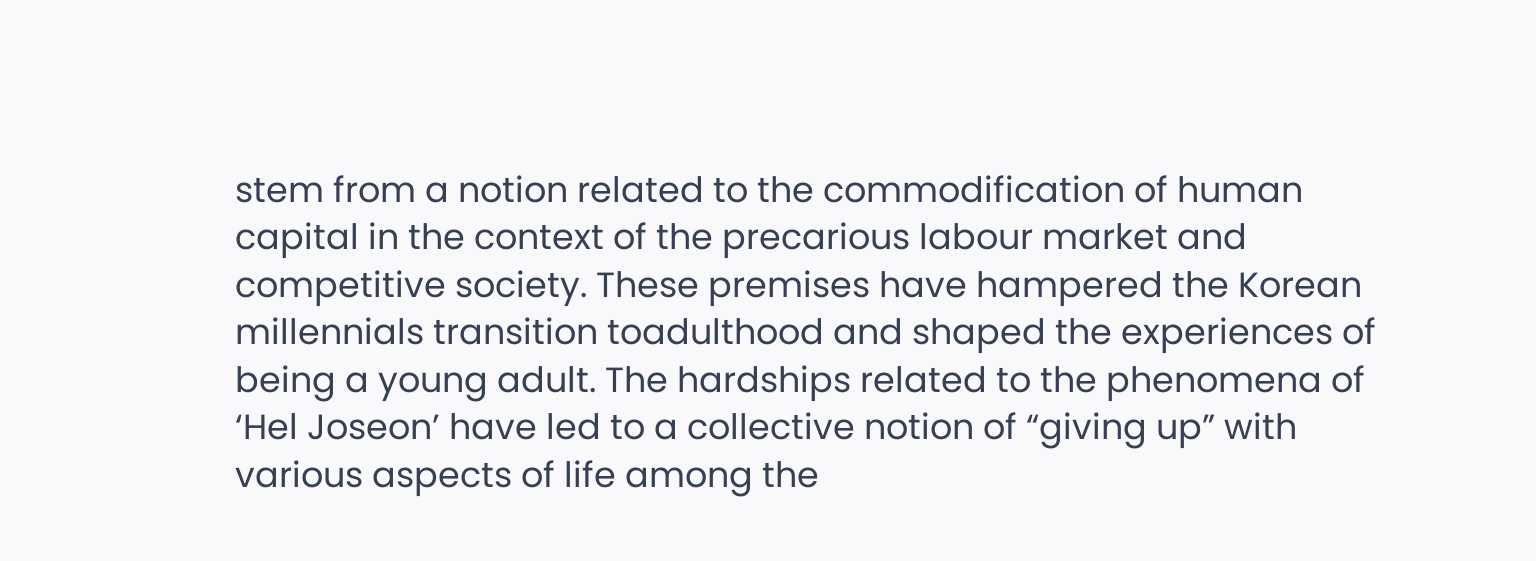stem from a notion related to the commodification of human capital in the context of the precarious labour market and competitive society. These premises have hampered the Korean millennials transition toadulthood and shaped the experiences of being a young adult. The hardships related to the phenomena of ‘Hel Joseon’ have led to a collective notion of “giving up” with various aspects of life among the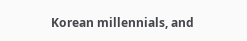Korean millennials, and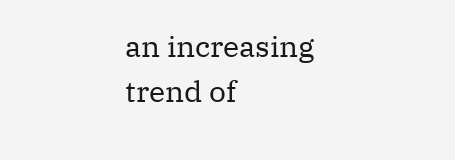an increasing trend of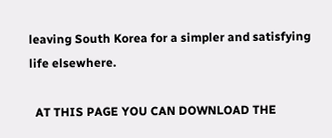leaving South Korea for a simpler and satisfying life elsewhere.

  AT THIS PAGE YOU CAN DOWNLOAD THE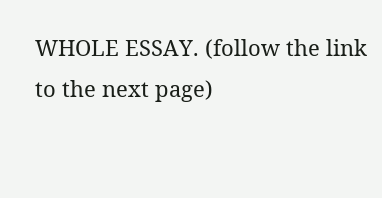WHOLE ESSAY. (follow the link to the next page)